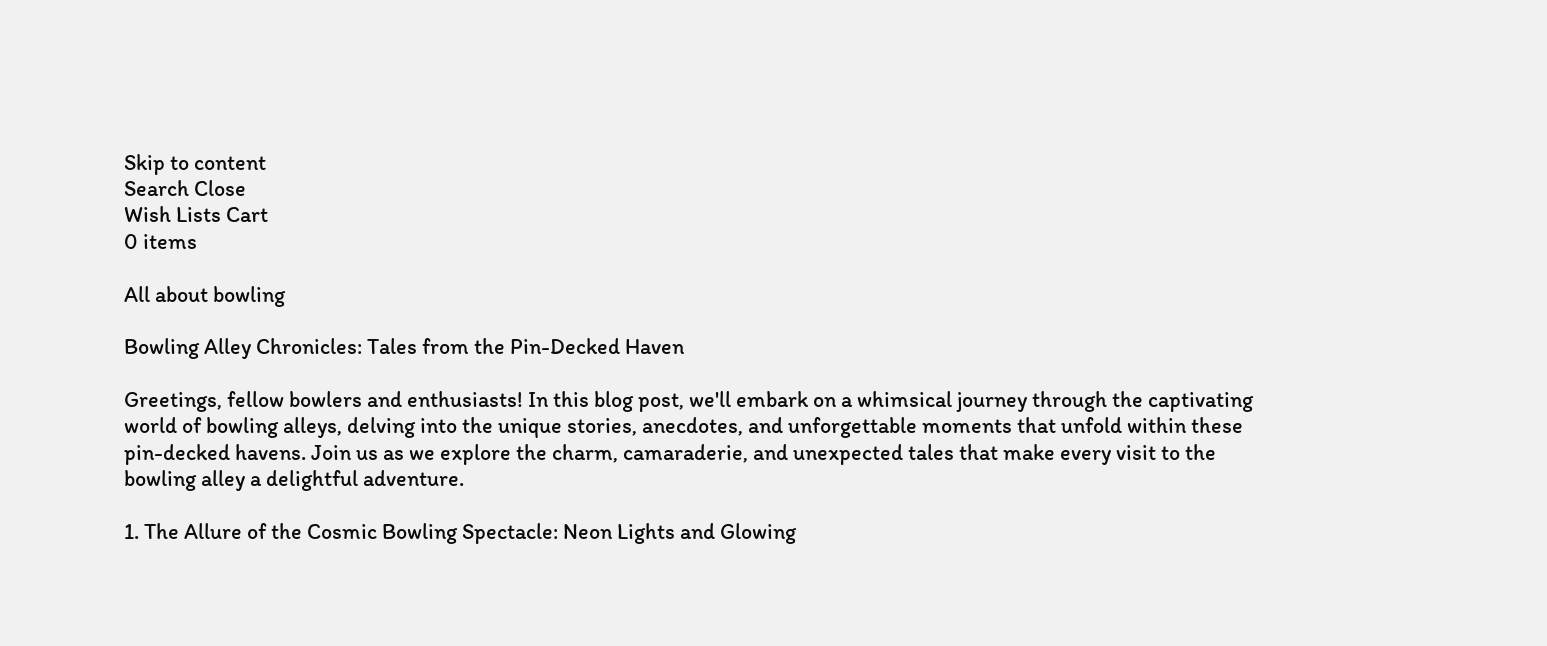Skip to content
Search Close
Wish Lists Cart
0 items

All about bowling

Bowling Alley Chronicles: Tales from the Pin-Decked Haven

Greetings, fellow bowlers and enthusiasts! In this blog post, we'll embark on a whimsical journey through the captivating world of bowling alleys, delving into the unique stories, anecdotes, and unforgettable moments that unfold within these pin-decked havens. Join us as we explore the charm, camaraderie, and unexpected tales that make every visit to the bowling alley a delightful adventure.

1. The Allure of the Cosmic Bowling Spectacle: Neon Lights and Glowing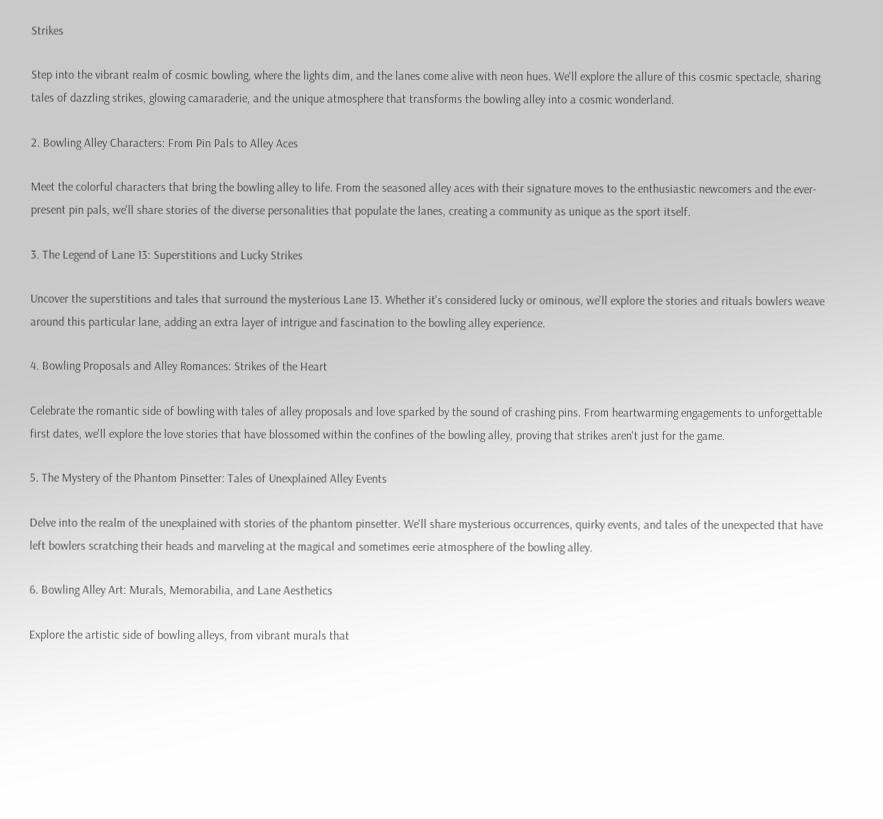Strikes

Step into the vibrant realm of cosmic bowling, where the lights dim, and the lanes come alive with neon hues. We'll explore the allure of this cosmic spectacle, sharing tales of dazzling strikes, glowing camaraderie, and the unique atmosphere that transforms the bowling alley into a cosmic wonderland.

2. Bowling Alley Characters: From Pin Pals to Alley Aces

Meet the colorful characters that bring the bowling alley to life. From the seasoned alley aces with their signature moves to the enthusiastic newcomers and the ever-present pin pals, we'll share stories of the diverse personalities that populate the lanes, creating a community as unique as the sport itself.

3. The Legend of Lane 13: Superstitions and Lucky Strikes

Uncover the superstitions and tales that surround the mysterious Lane 13. Whether it's considered lucky or ominous, we'll explore the stories and rituals bowlers weave around this particular lane, adding an extra layer of intrigue and fascination to the bowling alley experience.

4. Bowling Proposals and Alley Romances: Strikes of the Heart

Celebrate the romantic side of bowling with tales of alley proposals and love sparked by the sound of crashing pins. From heartwarming engagements to unforgettable first dates, we'll explore the love stories that have blossomed within the confines of the bowling alley, proving that strikes aren't just for the game.

5. The Mystery of the Phantom Pinsetter: Tales of Unexplained Alley Events

Delve into the realm of the unexplained with stories of the phantom pinsetter. We'll share mysterious occurrences, quirky events, and tales of the unexpected that have left bowlers scratching their heads and marveling at the magical and sometimes eerie atmosphere of the bowling alley.

6. Bowling Alley Art: Murals, Memorabilia, and Lane Aesthetics

Explore the artistic side of bowling alleys, from vibrant murals that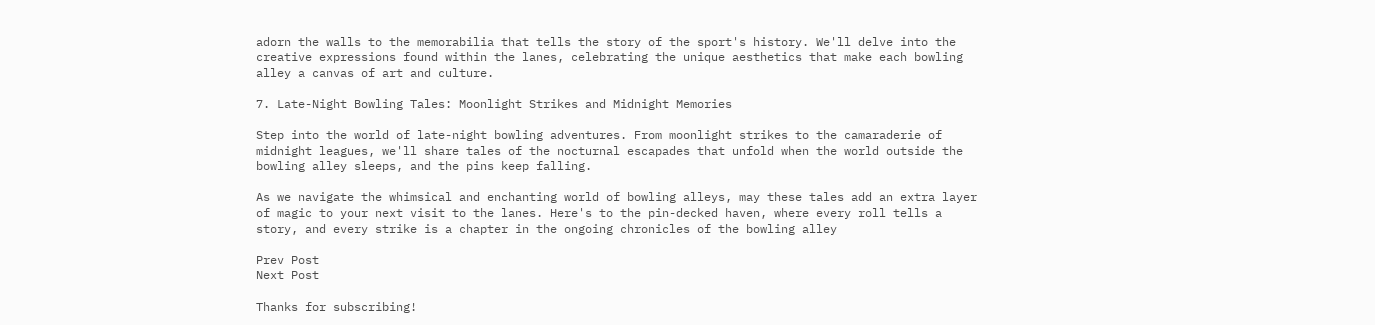adorn the walls to the memorabilia that tells the story of the sport's history. We'll delve into the creative expressions found within the lanes, celebrating the unique aesthetics that make each bowling alley a canvas of art and culture.

7. Late-Night Bowling Tales: Moonlight Strikes and Midnight Memories

Step into the world of late-night bowling adventures. From moonlight strikes to the camaraderie of midnight leagues, we'll share tales of the nocturnal escapades that unfold when the world outside the bowling alley sleeps, and the pins keep falling.

As we navigate the whimsical and enchanting world of bowling alleys, may these tales add an extra layer of magic to your next visit to the lanes. Here's to the pin-decked haven, where every roll tells a story, and every strike is a chapter in the ongoing chronicles of the bowling alley

Prev Post
Next Post

Thanks for subscribing!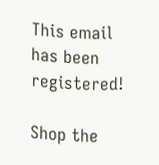This email has been registered!

Shop the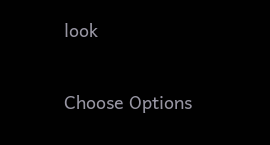look

Choose Options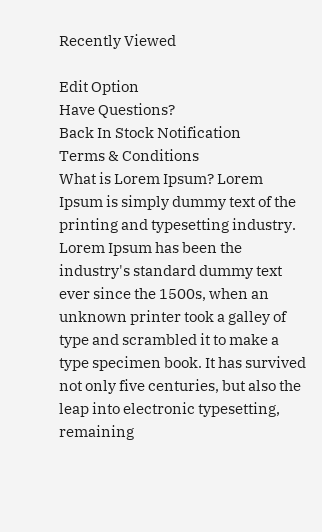Recently Viewed

Edit Option
Have Questions?
Back In Stock Notification
Terms & Conditions
What is Lorem Ipsum? Lorem Ipsum is simply dummy text of the printing and typesetting industry. Lorem Ipsum has been the industry's standard dummy text ever since the 1500s, when an unknown printer took a galley of type and scrambled it to make a type specimen book. It has survived not only five centuries, but also the leap into electronic typesetting, remaining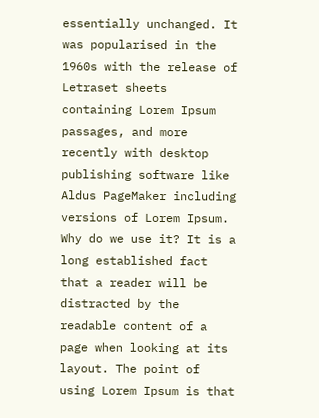essentially unchanged. It was popularised in the 1960s with the release of Letraset sheets containing Lorem Ipsum passages, and more recently with desktop publishing software like Aldus PageMaker including versions of Lorem Ipsum. Why do we use it? It is a long established fact that a reader will be distracted by the readable content of a page when looking at its layout. The point of using Lorem Ipsum is that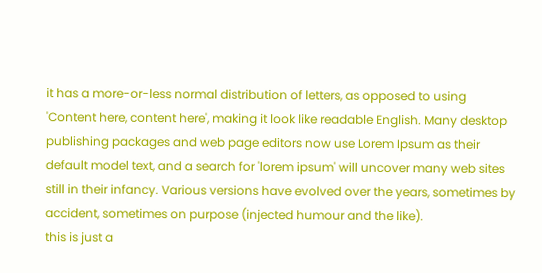it has a more-or-less normal distribution of letters, as opposed to using 'Content here, content here', making it look like readable English. Many desktop publishing packages and web page editors now use Lorem Ipsum as their default model text, and a search for 'lorem ipsum' will uncover many web sites still in their infancy. Various versions have evolved over the years, sometimes by accident, sometimes on purpose (injected humour and the like).
this is just a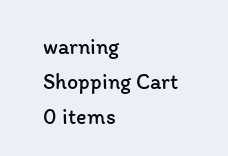warning
Shopping Cart
0 items